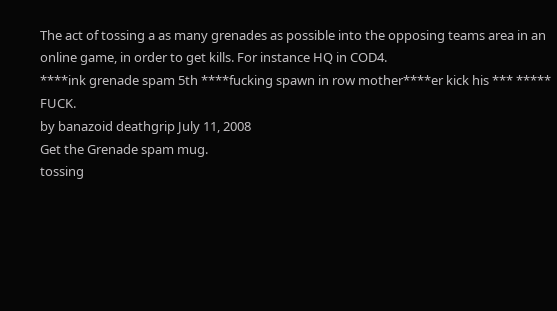The act of tossing a as many grenades as possible into the opposing teams area in an online game, in order to get kills. For instance HQ in COD4.
****ink grenade spam 5th ****fucking spawn in row mother****er kick his *** ***** FUCK.
by banazoid deathgrip July 11, 2008
Get the Grenade spam mug.
tossing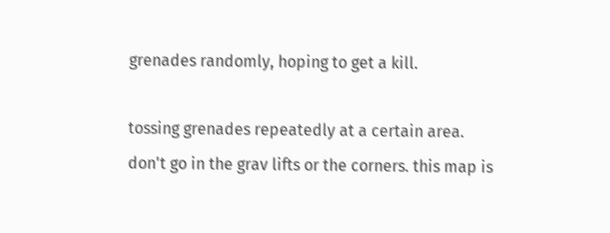grenades randomly, hoping to get a kill.

tossing grenades repeatedly at a certain area.
don't go in the grav lifts or the corners. this map is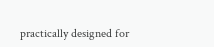practically designed for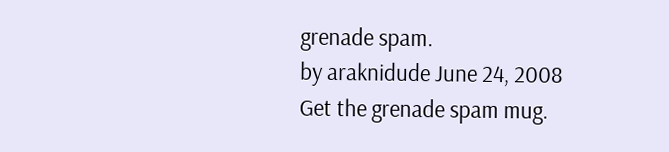grenade spam.
by araknidude June 24, 2008
Get the grenade spam mug.